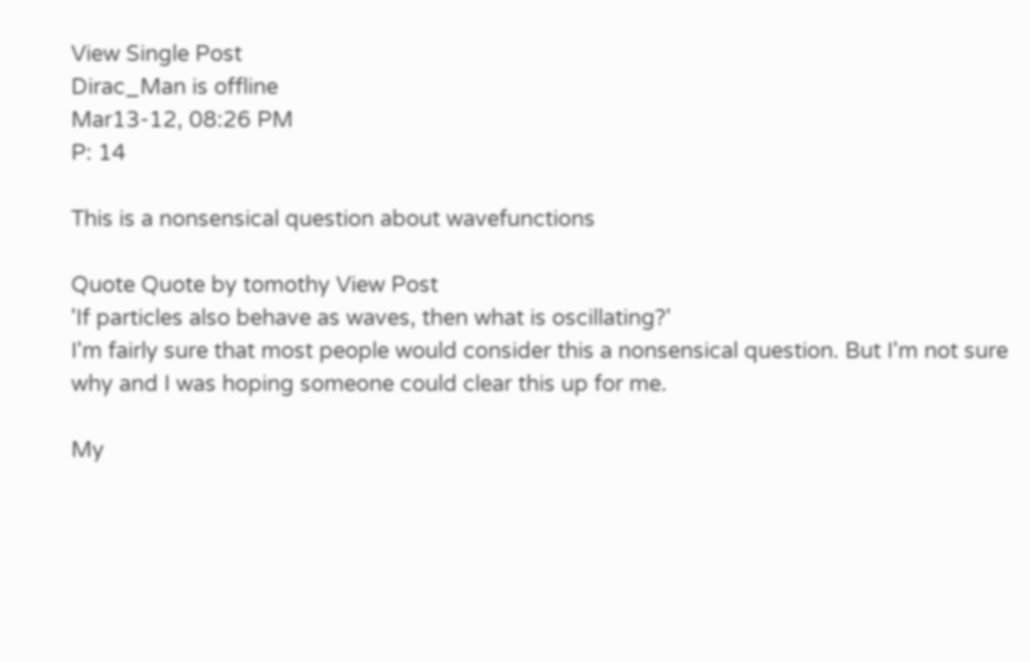View Single Post
Dirac_Man is offline
Mar13-12, 08:26 PM
P: 14

This is a nonsensical question about wavefunctions

Quote Quote by tomothy View Post
'If particles also behave as waves, then what is oscillating?'
I'm fairly sure that most people would consider this a nonsensical question. But I'm not sure why and I was hoping someone could clear this up for me.

My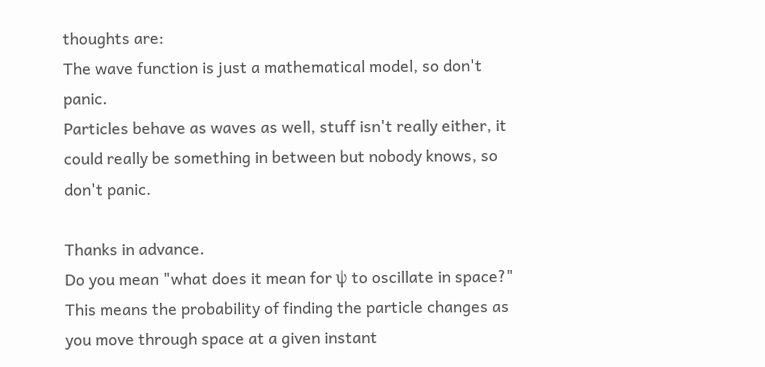thoughts are:
The wave function is just a mathematical model, so don't panic.
Particles behave as waves as well, stuff isn't really either, it could really be something in between but nobody knows, so don't panic.

Thanks in advance.
Do you mean "what does it mean for ψ to oscillate in space?" This means the probability of finding the particle changes as you move through space at a given instant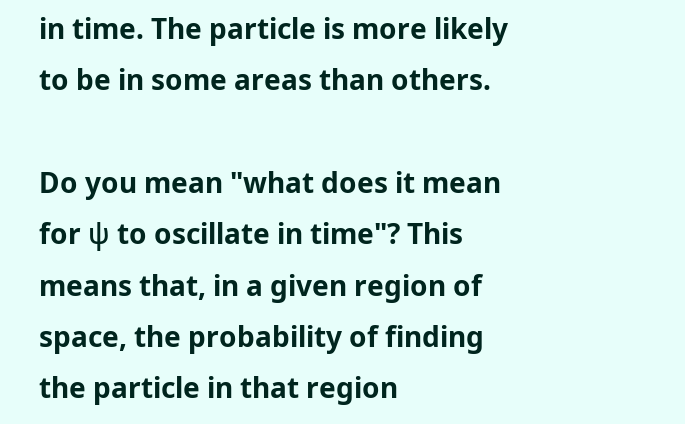in time. The particle is more likely to be in some areas than others.

Do you mean "what does it mean for ψ to oscillate in time"? This means that, in a given region of space, the probability of finding the particle in that region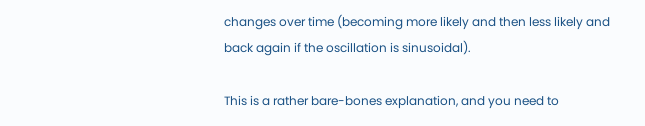changes over time (becoming more likely and then less likely and back again if the oscillation is sinusoidal).

This is a rather bare-bones explanation, and you need to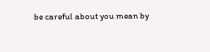be careful about you mean by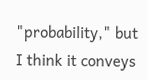"probability," but I think it conveys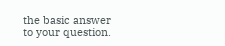the basic answer to your question.